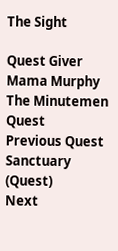The Sight

Quest Giver
Mama Murphy
The Minutemen Quest
Previous Quest
Sanctuary (Quest)
Next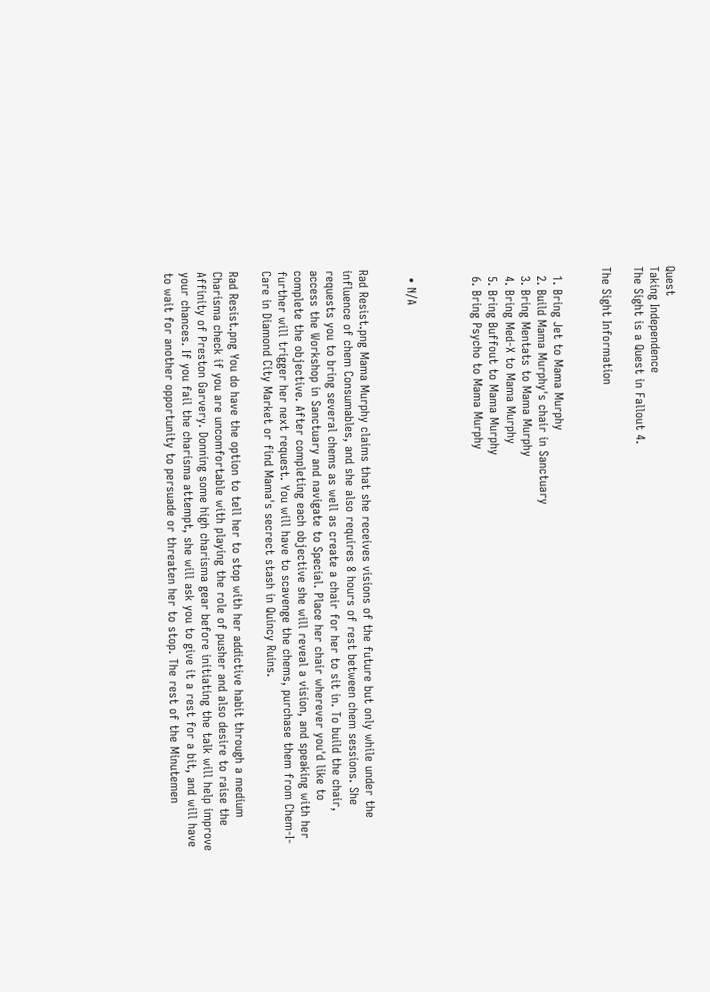Quest
Taking Independence
The Sight is a Quest in Fallout 4.

The Sight Information


  1. Bring Jet to Mama Murphy
  2. Build Mama Murphy's chair in Sanctuary
  3. Bring Mentats to Mama Murphy
  4. Bring Med-X to Mama Murphy
  5. Bring Buffout to Mama Murphy
  6. Bring Psycho to Mama Murphy



  • N/A


Rad Resist.png Mama Murphy claims that she receives visions of the future but only while under the influence of chem Consumables, and she also requires 8 hours of rest between chem sessions. She requests you to bring several chems as well as create a chair for her to sit in. To build the chair, access the Workshop in Sanctuary and navigate to Special. Place her chair wherever you'd like to complete the objective. After completing each objective she will reveal a vision, and speaking with her further will trigger her next request. You will have to scavenge the chems, purchase them from Chem-I-Care in Diamond City Market or find Mama's secrect stash in Quincy Ruins.

Rad Resist.png You do have the option to tell her to stop with her addictive habit through a medium Charisma check if you are uncomfortable with playing the role of pusher and also desire to raise the Affinity of Preston Garvery. Donning some high charisma gear before initiating the talk will help improve your chances. If you fail the charisma attempt, she will ask you to give it a rest for a bit, and will have to wait for another opportunity to persuade or threaten her to stop. The rest of the Minutemen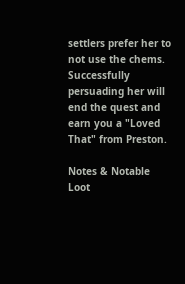settlers prefer her to not use the chems. Successfully persuading her will end the quest and earn you a "Loved That" from Preston.

Notes & Notable Loot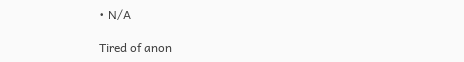• N/A

Tired of anon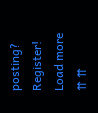posting? Register!
Load more
⇈ ⇈